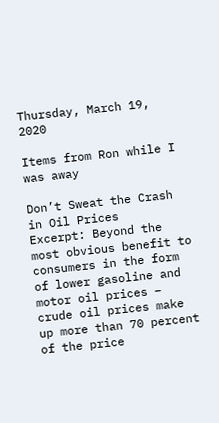Thursday, March 19, 2020

Items from Ron while I was away

Don’t Sweat the Crash in Oil Prices
Excerpt: Beyond the most obvious benefit to consumers in the form of lower gasoline and motor oil prices – crude oil prices make up more than 70 percent of the price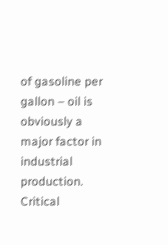of gasoline per gallon – oil is obviously a major factor in industrial production. Critical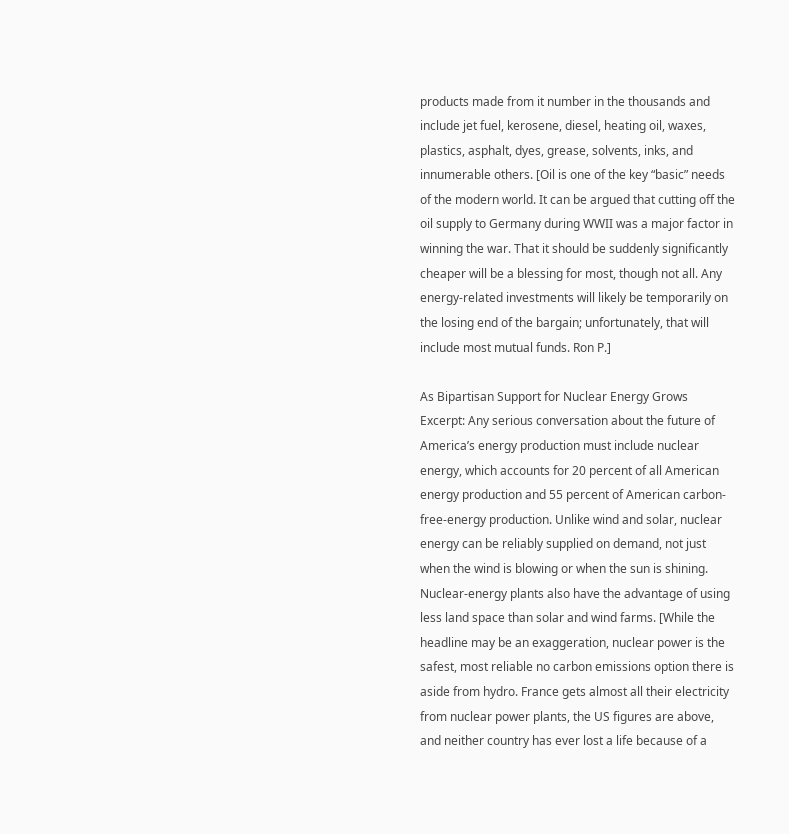products made from it number in the thousands and include jet fuel, kerosene, diesel, heating oil, waxes, plastics, asphalt, dyes, grease, solvents, inks, and innumerable others. [Oil is one of the key “basic” needs of the modern world. It can be argued that cutting off the oil supply to Germany during WWII was a major factor in winning the war. That it should be suddenly significantly cheaper will be a blessing for most, though not all. Any energy-related investments will likely be temporarily on the losing end of the bargain; unfortunately, that will include most mutual funds. Ron P.]

As Bipartisan Support for Nuclear Energy Grows
Excerpt: Any serious conversation about the future of America’s energy production must include nuclear energy, which accounts for 20 percent of all American energy production and 55 percent of American carbon-free-energy production. Unlike wind and solar, nuclear energy can be reliably supplied on demand, not just when the wind is blowing or when the sun is shining. Nuclear-energy plants also have the advantage of using less land space than solar and wind farms. [While the headline may be an exaggeration, nuclear power is the safest, most reliable no carbon emissions option there is aside from hydro. France gets almost all their electricity from nuclear power plants, the US figures are above, and neither country has ever lost a life because of a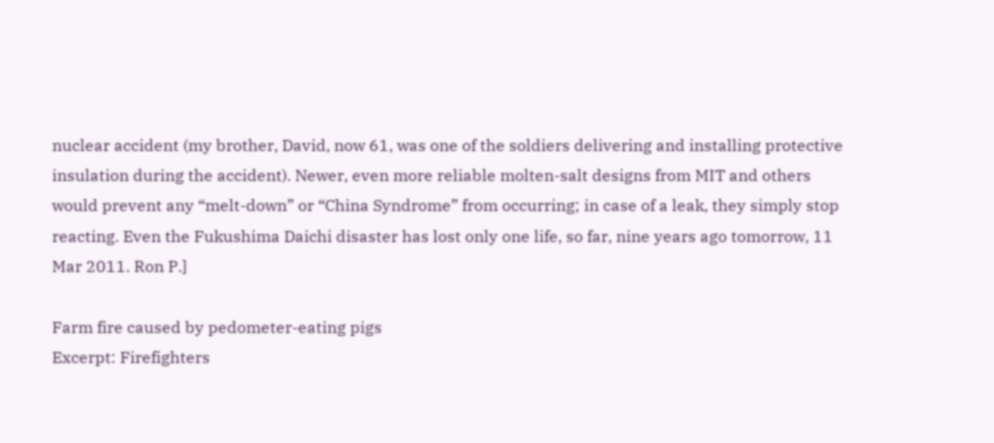nuclear accident (my brother, David, now 61, was one of the soldiers delivering and installing protective insulation during the accident). Newer, even more reliable molten-salt designs from MIT and others would prevent any “melt-down” or “China Syndrome” from occurring; in case of a leak, they simply stop reacting. Even the Fukushima Daichi disaster has lost only one life, so far, nine years ago tomorrow, 11 Mar 2011. Ron P.]

Farm fire caused by pedometer-eating pigs
Excerpt: Firefighters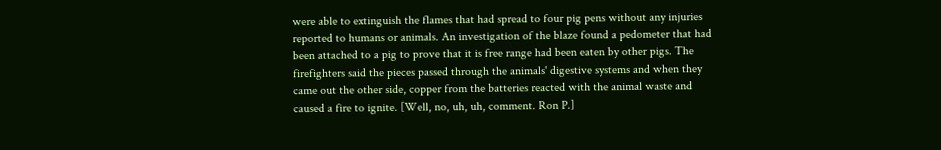were able to extinguish the flames that had spread to four pig pens without any injuries reported to humans or animals. An investigation of the blaze found a pedometer that had been attached to a pig to prove that it is free range had been eaten by other pigs. The firefighters said the pieces passed through the animals' digestive systems and when they came out the other side, copper from the batteries reacted with the animal waste and caused a fire to ignite. [Well, no, uh, uh, comment. Ron P.]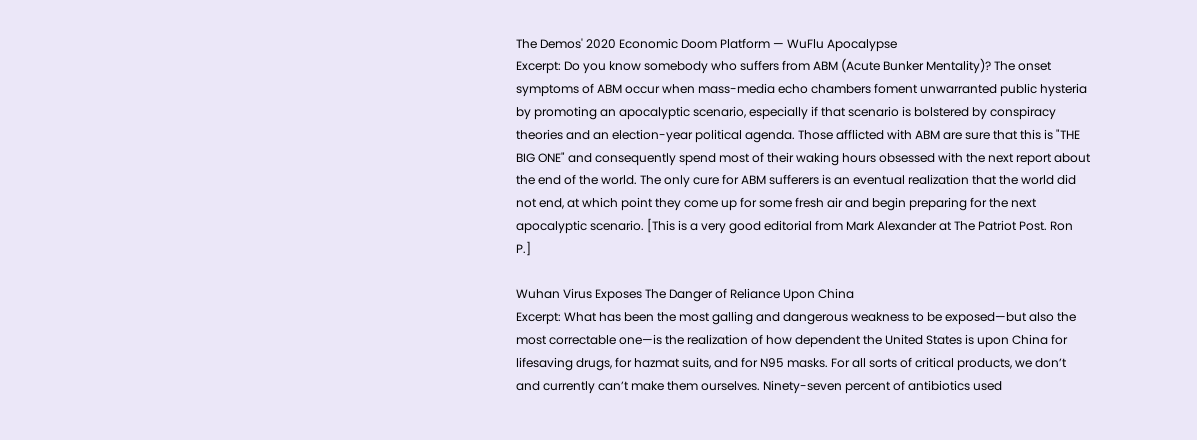The Demos' 2020 Economic Doom Platform — WuFlu Apocalypse
Excerpt: Do you know somebody who suffers from ABM (Acute Bunker Mentality)? The onset symptoms of ABM occur when mass-media echo chambers foment unwarranted public hysteria by promoting an apocalyptic scenario, especially if that scenario is bolstered by conspiracy theories and an election-year political agenda. Those afflicted with ABM are sure that this is "THE BIG ONE" and consequently spend most of their waking hours obsessed with the next report about the end of the world. The only cure for ABM sufferers is an eventual realization that the world did not end, at which point they come up for some fresh air and begin preparing for the next apocalyptic scenario. [This is a very good editorial from Mark Alexander at The Patriot Post. Ron P.]

Wuhan Virus Exposes The Danger of Reliance Upon China
Excerpt: What has been the most galling and dangerous weakness to be exposed—but also the most correctable one—is the realization of how dependent the United States is upon China for lifesaving drugs, for hazmat suits, and for N95 masks. For all sorts of critical products, we don’t and currently can’t make them ourselves. Ninety-seven percent of antibiotics used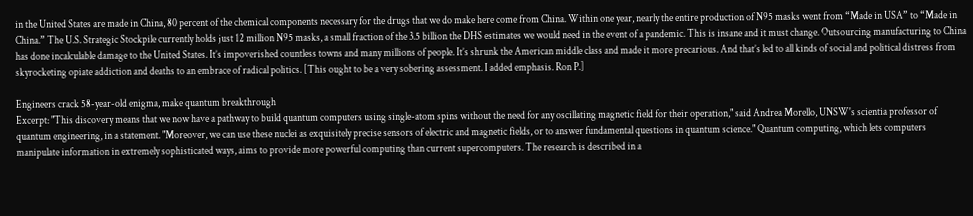in the United States are made in China, 80 percent of the chemical components necessary for the drugs that we do make here come from China. Within one year, nearly the entire production of N95 masks went from “Made in USA” to “Made in China.” The U.S. Strategic Stockpile currently holds just 12 million N95 masks, a small fraction of the 3.5 billion the DHS estimates we would need in the event of a pandemic. This is insane and it must change. Outsourcing manufacturing to China has done incalculable damage to the United States. It’s impoverished countless towns and many millions of people. It’s shrunk the American middle class and made it more precarious. And that’s led to all kinds of social and political distress from skyrocketing opiate addiction and deaths to an embrace of radical politics. [This ought to be a very sobering assessment. I added emphasis. Ron P.]

Engineers crack 58-year-old enigma, make quantum breakthrough
Excerpt: "This discovery means that we now have a pathway to build quantum computers using single-atom spins without the need for any oscillating magnetic field for their operation," said Andrea Morello, UNSW's scientia professor of quantum engineering, in a statement. "Moreover, we can use these nuclei as exquisitely precise sensors of electric and magnetic fields, or to answer fundamental questions in quantum science." Quantum computing, which lets computers manipulate information in extremely sophisticated ways, aims to provide more powerful computing than current supercomputers. The research is described in a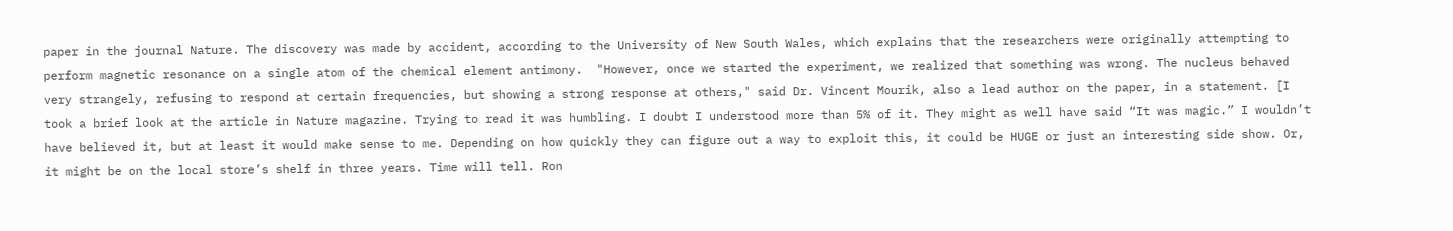paper in the journal Nature. The discovery was made by accident, according to the University of New South Wales, which explains that the researchers were originally attempting to perform magnetic resonance on a single atom of the chemical element antimony.  "However, once we started the experiment, we realized that something was wrong. The nucleus behaved very strangely, refusing to respond at certain frequencies, but showing a strong response at others," said Dr. Vincent Mourik, also a lead author on the paper, in a statement. [I took a brief look at the article in Nature magazine. Trying to read it was humbling. I doubt I understood more than 5% of it. They might as well have said “It was magic.” I wouldn’t have believed it, but at least it would make sense to me. Depending on how quickly they can figure out a way to exploit this, it could be HUGE or just an interesting side show. Or, it might be on the local store’s shelf in three years. Time will tell. Ron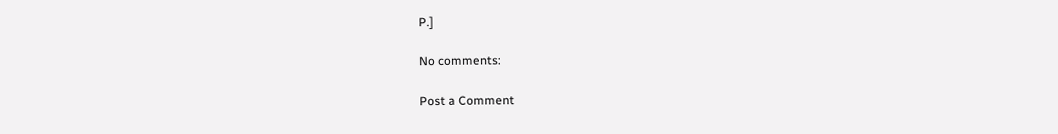P.]

No comments:

Post a Comment